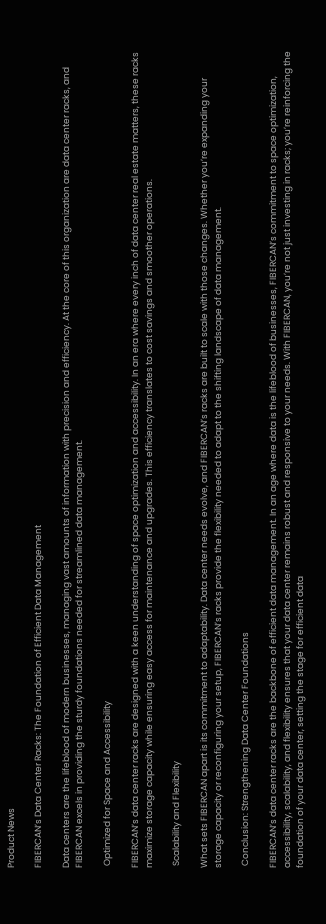Product News

FIBERCAN’s Data Center Racks: The Foundation of Efficient Data Management

Data centers are the lifeblood of modern businesses, managing vast amounts of information with precision and efficiency. At the core of this organization are data center racks, and FIBERCAN excels in providing the sturdy foundations needed for streamlined data management.

 Optimized for Space and Accessibility

FIBERCAN’s data center racks are designed with a keen understanding of space optimization and accessibility. In an era where every inch of data center real estate matters, these racks maximize storage capacity while ensuring easy access for maintenance and upgrades. This efficiency translates to cost savings and smoother operations.

 Scalability and Flexibility

What sets FIBERCAN apart is its commitment to adaptability. Data center needs evolve, and FIBERCAN’s racks are built to scale with those changes. Whether you’re expanding your storage capacity or reconfiguring your setup, FIBERCAN’s racks provide the flexibility needed to adapt to the shifting landscape of data management.

 Conclusion: Strengthening Data Center Foundations

FIBERCAN’s data center racks are the backbone of efficient data management. In an age where data is the lifeblood of businesses, FIBERCAN’s commitment to space optimization, accessibility, scalability, and flexibility ensures that your data center remains robust and responsive to your needs. With FIBERCAN, you’re not just investing in racks; you’re reinforcing the foundation of your data center, setting the stage for efficient data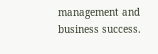management and business success.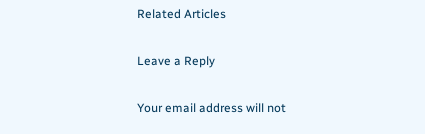Related Articles

Leave a Reply

Your email address will not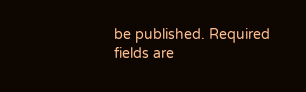be published. Required fields are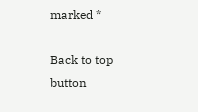marked *

Back to top button